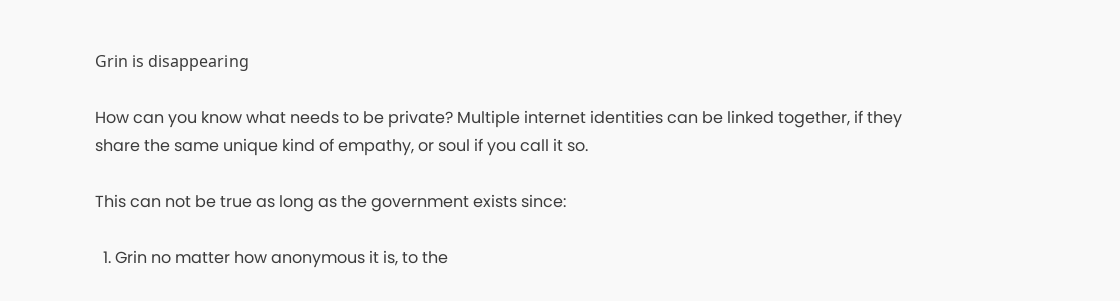Gri̇n i̇s di̇sappeari̇ng

How can you know what needs to be private? Multiple internet identities can be linked together, if they share the same unique kind of empathy, or soul if you call it so.

This can not be true as long as the government exists since:

  1. Grin no matter how anonymous it is, to the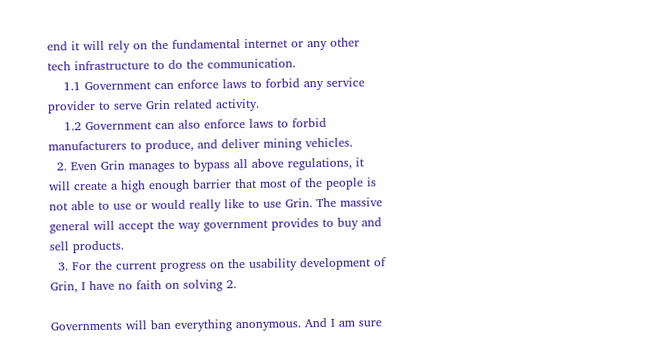end it will rely on the fundamental internet or any other tech infrastructure to do the communication.
    1.1 Government can enforce laws to forbid any service provider to serve Grin related activity.
    1.2 Government can also enforce laws to forbid manufacturers to produce, and deliver mining vehicles.
  2. Even Grin manages to bypass all above regulations, it will create a high enough barrier that most of the people is not able to use or would really like to use Grin. The massive general will accept the way government provides to buy and sell products.
  3. For the current progress on the usability development of Grin, I have no faith on solving 2.

Governments will ban everything anonymous. And I am sure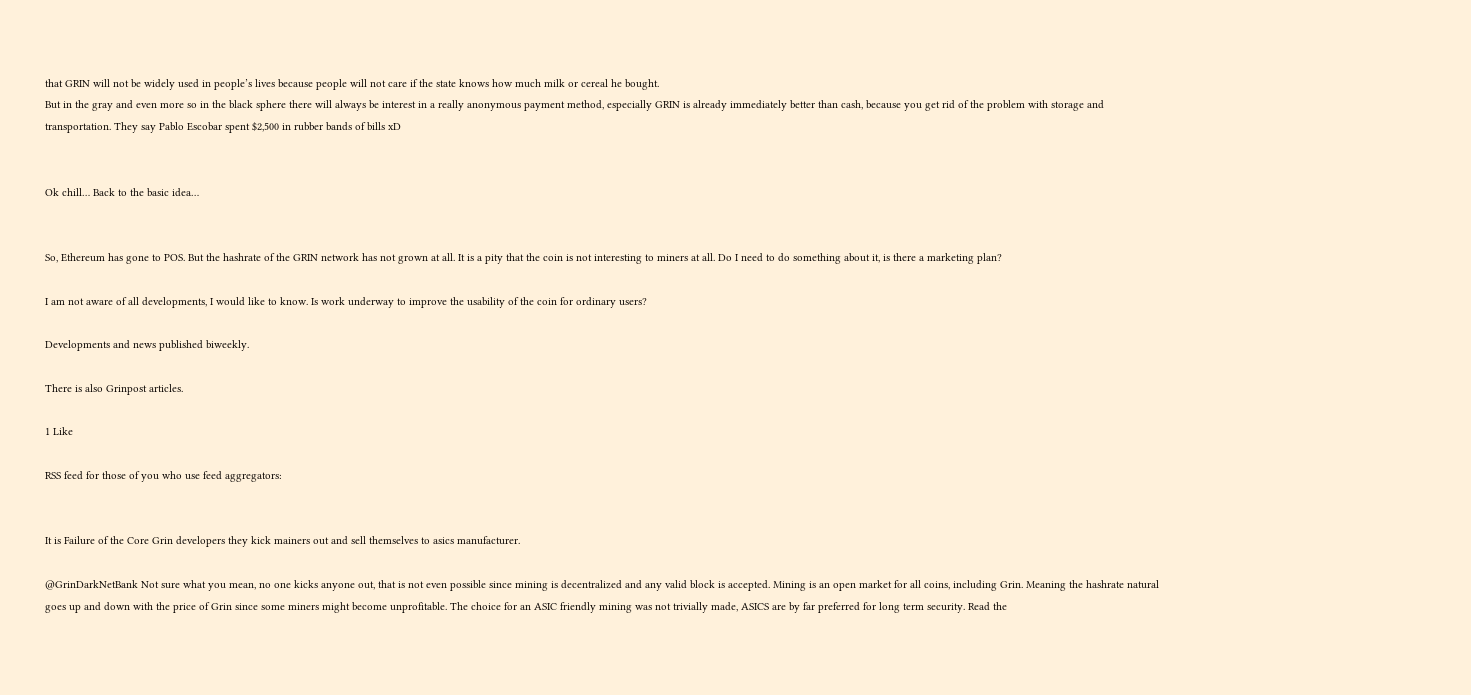that GRIN will not be widely used in people’s lives because people will not care if the state knows how much milk or cereal he bought.
But in the gray and even more so in the black sphere there will always be interest in a really anonymous payment method, especially GRIN is already immediately better than cash, because you get rid of the problem with storage and transportation. They say Pablo Escobar spent $2,500 in rubber bands of bills xD


Ok chill… Back to the basic idea…


So, Ethereum has gone to POS. But the hashrate of the GRIN network has not grown at all. It is a pity that the coin is not interesting to miners at all. Do I need to do something about it, is there a marketing plan?

I am not aware of all developments, I would like to know. Is work underway to improve the usability of the coin for ordinary users?

Developments and news published biweekly.

There is also Grinpost articles.

1 Like

RSS feed for those of you who use feed aggregators:


It is Failure of the Core Grin developers they kick mainers out and sell themselves to asics manufacturer.

@GrinDarkNetBank Not sure what you mean, no one kicks anyone out, that is not even possible since mining is decentralized and any valid block is accepted. Mining is an open market for all coins, including Grin. Meaning the hashrate natural goes up and down with the price of Grin since some miners might become unprofitable. The choice for an ASIC friendly mining was not trivially made, ASICS are by far preferred for long term security. Read the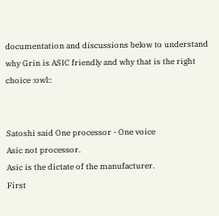documentation and discussions below to understand why Grin is ASIC friendly and why that is the right choice :owl::


Satoshi said One processor - One voice
Asic not processor.
Asic is the dictate of the manufacturer.
First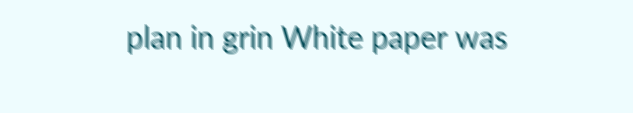plan in grin White paper was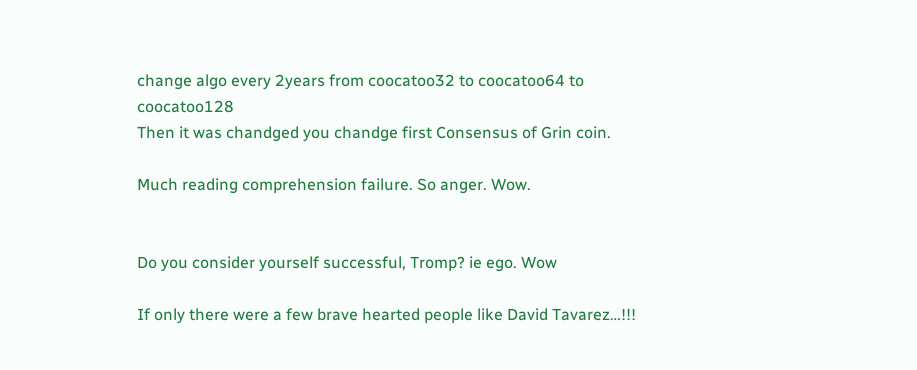change algo every 2years from coocatoo32 to coocatoo64 to coocatoo128
Then it was chandged you chandge first Consensus of Grin coin.

Much reading comprehension failure. So anger. Wow.


Do you consider yourself successful, Tromp? ie ego. Wow

If only there were a few brave hearted people like David Tavarez…!!!